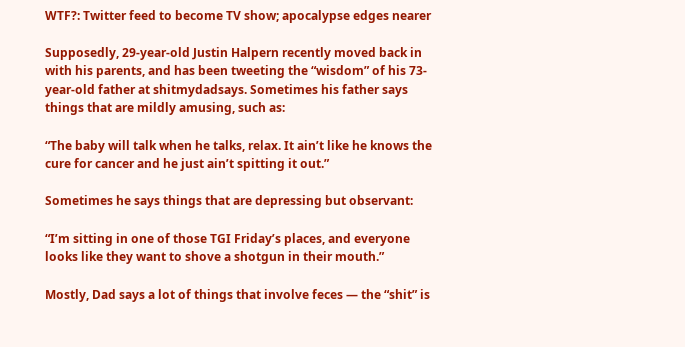WTF?: Twitter feed to become TV show; apocalypse edges nearer

Supposedly, 29-year-old Justin Halpern recently moved back in with his parents, and has been tweeting the “wisdom” of his 73-year-old father at shitmydadsays. Sometimes his father says things that are mildly amusing, such as:

“The baby will talk when he talks, relax. It ain’t like he knows the cure for cancer and he just ain’t spitting it out.”

Sometimes he says things that are depressing but observant:

“I’m sitting in one of those TGI Friday’s places, and everyone looks like they want to shove a shotgun in their mouth.”

Mostly, Dad says a lot of things that involve feces — the “shit” is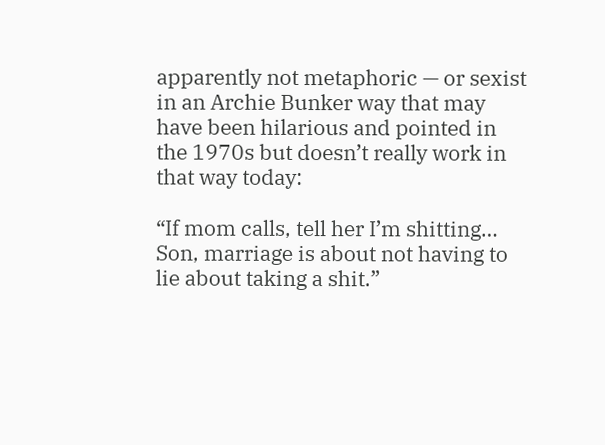apparently not metaphoric — or sexist in an Archie Bunker way that may have been hilarious and pointed in the 1970s but doesn’t really work in that way today:

“If mom calls, tell her I’m shitting… Son, marriage is about not having to lie about taking a shit.”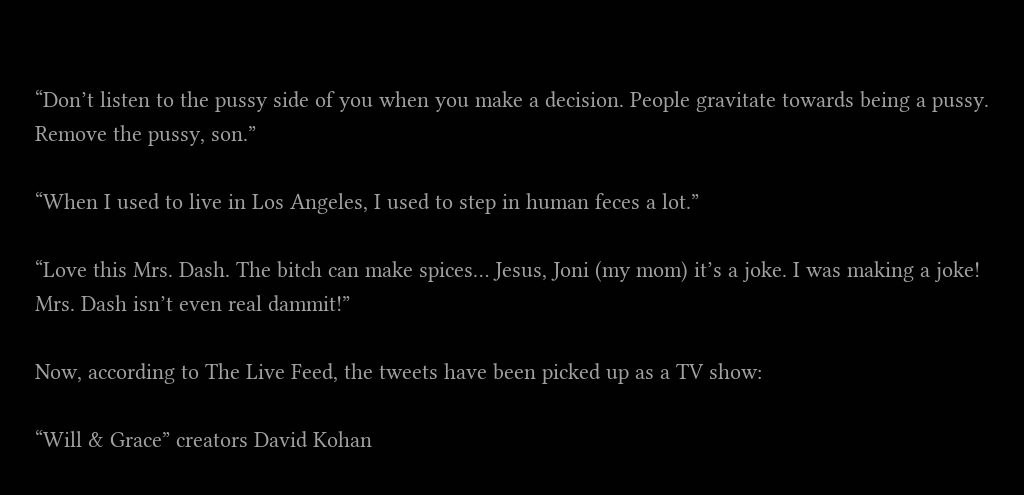“Don’t listen to the pussy side of you when you make a decision. People gravitate towards being a pussy. Remove the pussy, son.”

“When I used to live in Los Angeles, I used to step in human feces a lot.”

“Love this Mrs. Dash. The bitch can make spices… Jesus, Joni (my mom) it’s a joke. I was making a joke! Mrs. Dash isn’t even real dammit!”

Now, according to The Live Feed, the tweets have been picked up as a TV show:

“Will & Grace” creators David Kohan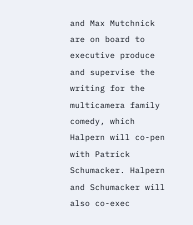and Max Mutchnick are on board to executive produce and supervise the writing for the multicamera family comedy, which Halpern will co-pen with Patrick Schumacker. Halpern and Schumacker will also co-exec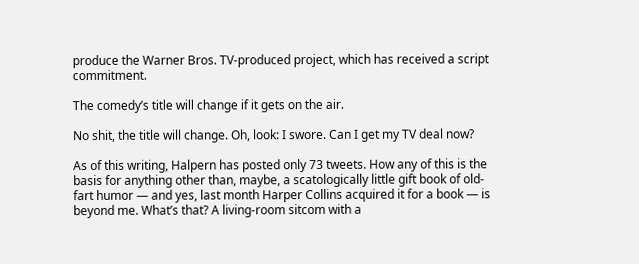produce the Warner Bros. TV-produced project, which has received a script commitment.

The comedy’s title will change if it gets on the air.

No shit, the title will change. Oh, look: I swore. Can I get my TV deal now?

As of this writing, Halpern has posted only 73 tweets. How any of this is the basis for anything other than, maybe, a scatologically little gift book of old-fart humor — and yes, last month Harper Collins acquired it for a book — is beyond me. What’s that? A living-room sitcom with a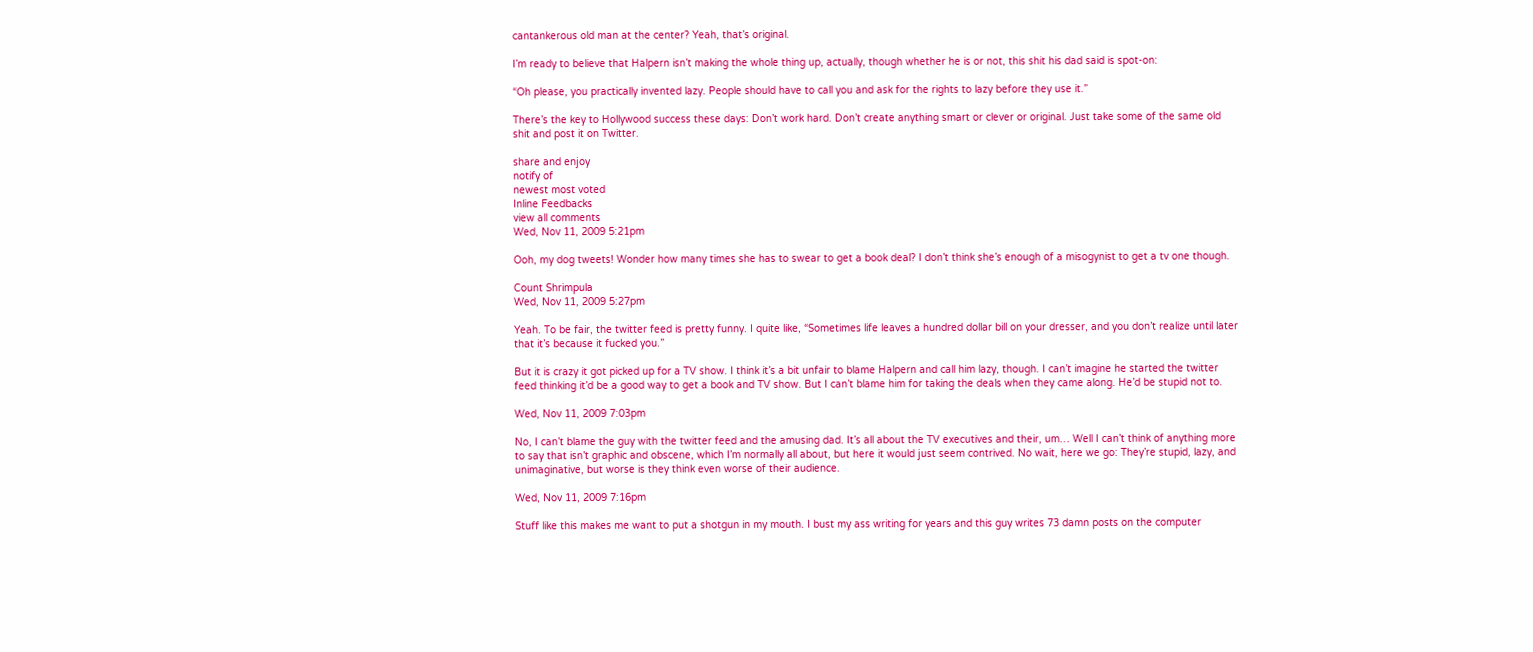cantankerous old man at the center? Yeah, that’s original.

I’m ready to believe that Halpern isn’t making the whole thing up, actually, though whether he is or not, this shit his dad said is spot-on:

“Oh please, you practically invented lazy. People should have to call you and ask for the rights to lazy before they use it.”

There’s the key to Hollywood success these days: Don’t work hard. Don’t create anything smart or clever or original. Just take some of the same old shit and post it on Twitter.

share and enjoy
notify of
newest most voted
Inline Feedbacks
view all comments
Wed, Nov 11, 2009 5:21pm

Ooh, my dog tweets! Wonder how many times she has to swear to get a book deal? I don’t think she’s enough of a misogynist to get a tv one though.

Count Shrimpula
Wed, Nov 11, 2009 5:27pm

Yeah. To be fair, the twitter feed is pretty funny. I quite like, “Sometimes life leaves a hundred dollar bill on your dresser, and you don’t realize until later that it’s because it fucked you.”

But it is crazy it got picked up for a TV show. I think it’s a bit unfair to blame Halpern and call him lazy, though. I can’t imagine he started the twitter feed thinking it’d be a good way to get a book and TV show. But I can’t blame him for taking the deals when they came along. He’d be stupid not to.

Wed, Nov 11, 2009 7:03pm

No, I can’t blame the guy with the twitter feed and the amusing dad. It’s all about the TV executives and their, um… Well I can’t think of anything more to say that isn’t graphic and obscene, which I’m normally all about, but here it would just seem contrived. No wait, here we go: They’re stupid, lazy, and unimaginative, but worse is they think even worse of their audience.

Wed, Nov 11, 2009 7:16pm

Stuff like this makes me want to put a shotgun in my mouth. I bust my ass writing for years and this guy writes 73 damn posts on the computer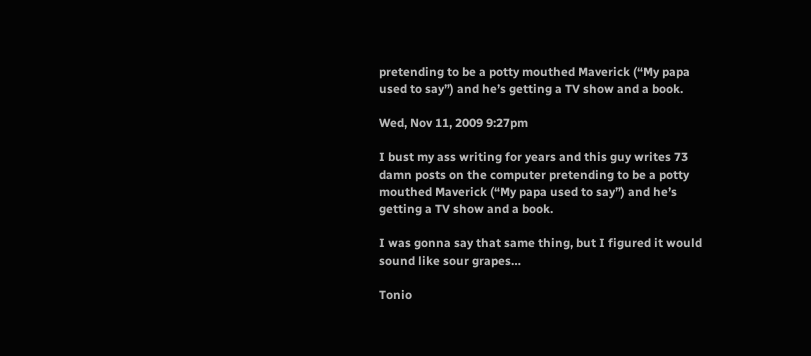pretending to be a potty mouthed Maverick (“My papa used to say”) and he’s getting a TV show and a book.

Wed, Nov 11, 2009 9:27pm

I bust my ass writing for years and this guy writes 73 damn posts on the computer pretending to be a potty mouthed Maverick (“My papa used to say”) and he’s getting a TV show and a book.

I was gonna say that same thing, but I figured it would sound like sour grapes…

Tonio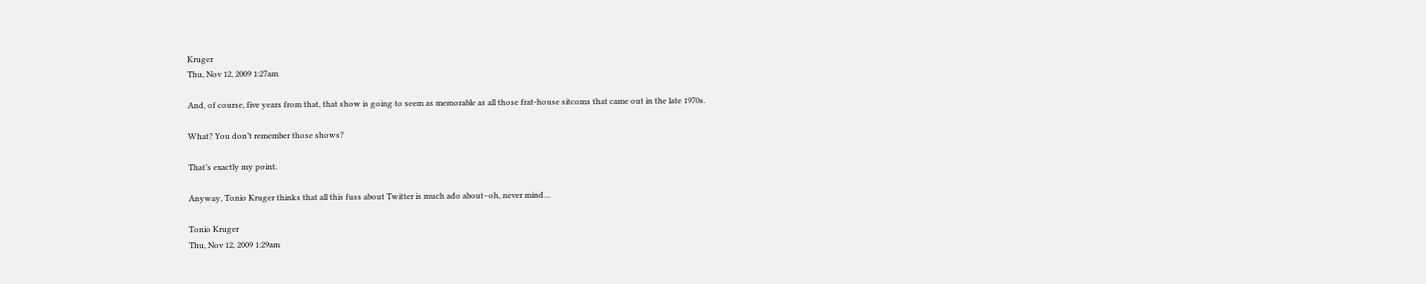Kruger
Thu, Nov 12, 2009 1:27am

And, of course, five years from that, that show is going to seem as memorable as all those frat-house sitcoms that came out in the late 1970s.

What? You don’t remember those shows?

That’s exactly my point.

Anyway, Tonio Kruger thinks that all this fuss about Twitter is much ado about–oh, never mind…

Tonio Kruger
Thu, Nov 12, 2009 1:29am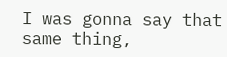I was gonna say that same thing,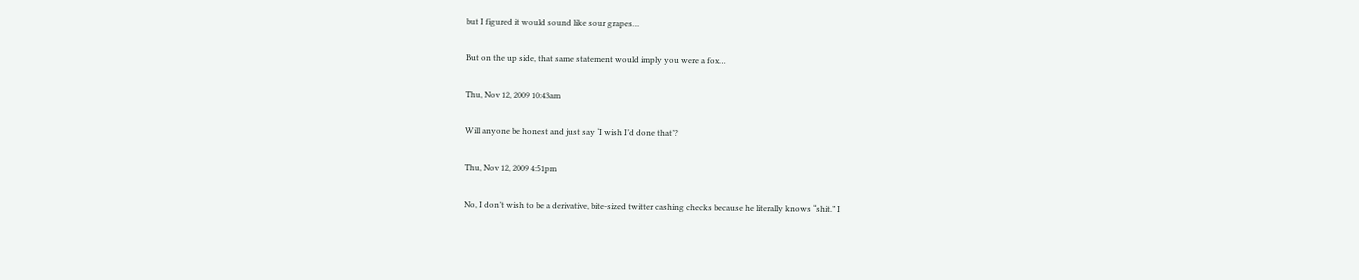but I figured it would sound like sour grapes…

But on the up side, that same statement would imply you were a fox…

Thu, Nov 12, 2009 10:43am

Will anyone be honest and just say ‘I wish I’d done that’?

Thu, Nov 12, 2009 4:51pm

No, I don’t wish to be a derivative, bite-sized twitter cashing checks because he literally knows “shit.” I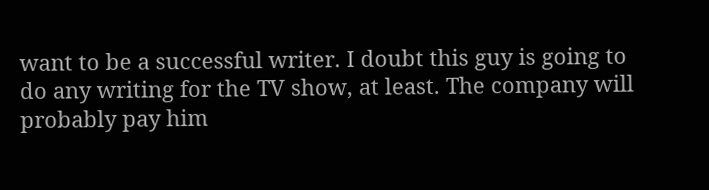want to be a successful writer. I doubt this guy is going to do any writing for the TV show, at least. The company will probably pay him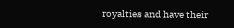royalties and have their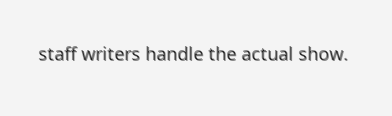staff writers handle the actual show.